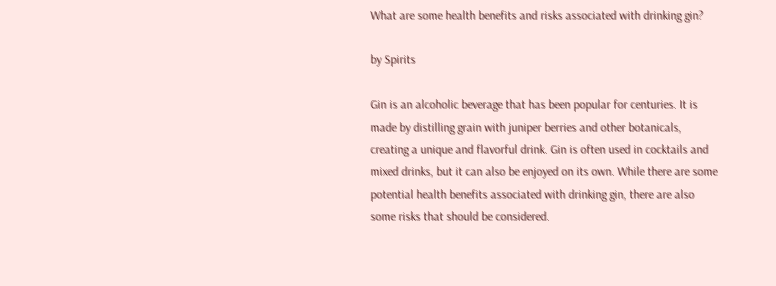What are some health benefits and risks associated with drinking gin?

by Spirits

Gin is an alcoholic beverage that has been popular for centuries. It is made by distilling grain with juniper berries and other botanicals, creating a unique and flavorful drink. Gin is often used in cocktails and mixed drinks, but it can also be enjoyed on its own. While there are some potential health benefits associated with drinking gin, there are also some risks that should be considered.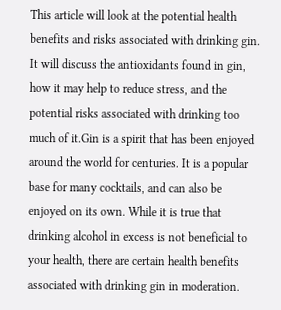This article will look at the potential health benefits and risks associated with drinking gin. It will discuss the antioxidants found in gin, how it may help to reduce stress, and the potential risks associated with drinking too much of it.Gin is a spirit that has been enjoyed around the world for centuries. It is a popular base for many cocktails, and can also be enjoyed on its own. While it is true that drinking alcohol in excess is not beneficial to your health, there are certain health benefits associated with drinking gin in moderation.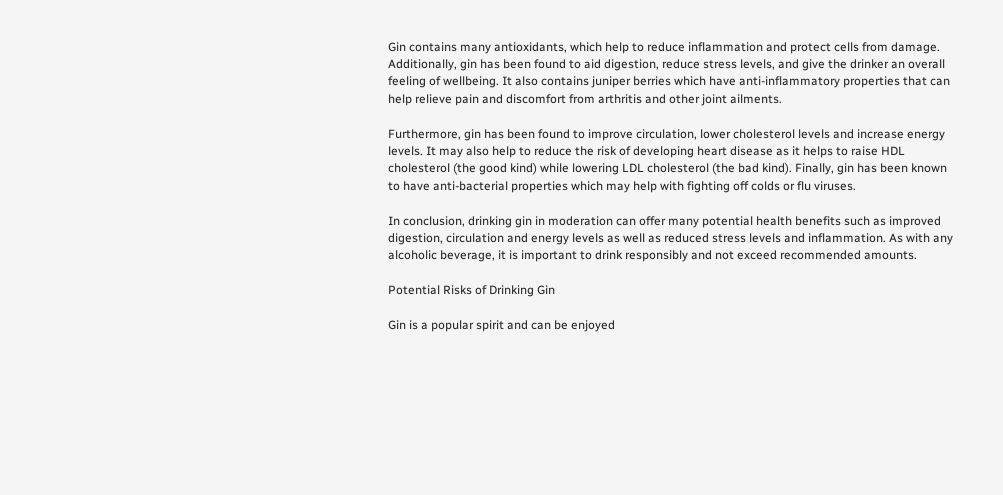Gin contains many antioxidants, which help to reduce inflammation and protect cells from damage. Additionally, gin has been found to aid digestion, reduce stress levels, and give the drinker an overall feeling of wellbeing. It also contains juniper berries which have anti-inflammatory properties that can help relieve pain and discomfort from arthritis and other joint ailments.

Furthermore, gin has been found to improve circulation, lower cholesterol levels and increase energy levels. It may also help to reduce the risk of developing heart disease as it helps to raise HDL cholesterol (the good kind) while lowering LDL cholesterol (the bad kind). Finally, gin has been known to have anti-bacterial properties which may help with fighting off colds or flu viruses.

In conclusion, drinking gin in moderation can offer many potential health benefits such as improved digestion, circulation and energy levels as well as reduced stress levels and inflammation. As with any alcoholic beverage, it is important to drink responsibly and not exceed recommended amounts.

Potential Risks of Drinking Gin

Gin is a popular spirit and can be enjoyed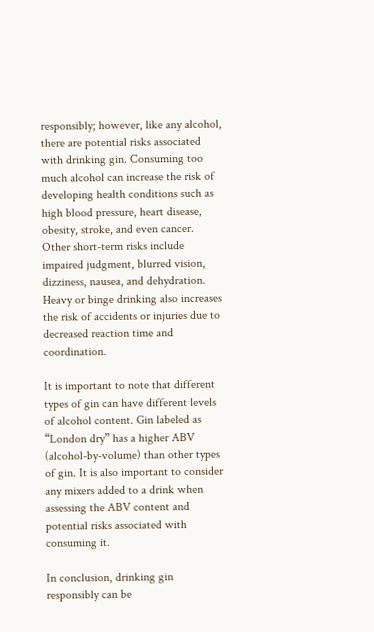responsibly; however, like any alcohol, there are potential risks associated with drinking gin. Consuming too much alcohol can increase the risk of developing health conditions such as high blood pressure, heart disease, obesity, stroke, and even cancer. Other short-term risks include impaired judgment, blurred vision, dizziness, nausea, and dehydration. Heavy or binge drinking also increases the risk of accidents or injuries due to decreased reaction time and coordination.

It is important to note that different types of gin can have different levels of alcohol content. Gin labeled as “London dry” has a higher ABV (alcohol-by-volume) than other types of gin. It is also important to consider any mixers added to a drink when assessing the ABV content and potential risks associated with consuming it.

In conclusion, drinking gin responsibly can be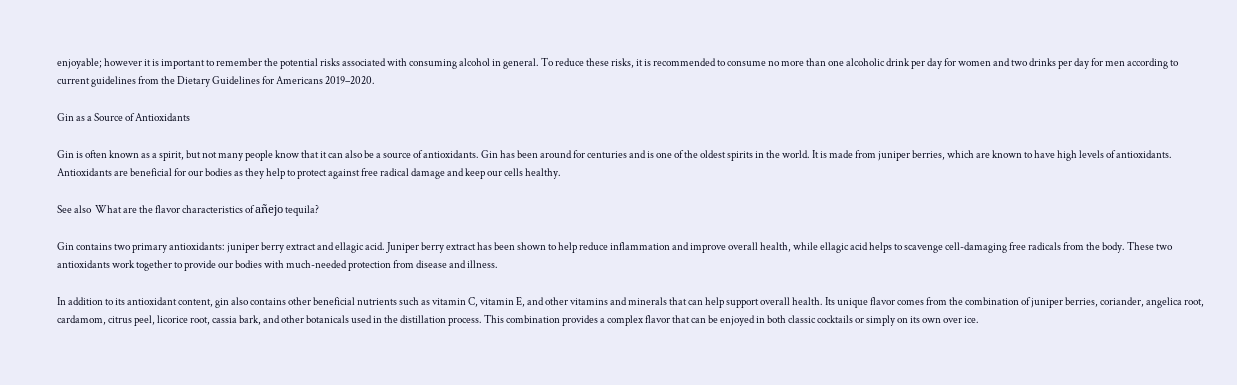enjoyable; however it is important to remember the potential risks associated with consuming alcohol in general. To reduce these risks, it is recommended to consume no more than one alcoholic drink per day for women and two drinks per day for men according to current guidelines from the Dietary Guidelines for Americans 2019–2020.

Gin as a Source of Antioxidants

Gin is often known as a spirit, but not many people know that it can also be a source of antioxidants. Gin has been around for centuries and is one of the oldest spirits in the world. It is made from juniper berries, which are known to have high levels of antioxidants. Antioxidants are beneficial for our bodies as they help to protect against free radical damage and keep our cells healthy.

See also  What are the flavor characteristics of añejo tequila?

Gin contains two primary antioxidants: juniper berry extract and ellagic acid. Juniper berry extract has been shown to help reduce inflammation and improve overall health, while ellagic acid helps to scavenge cell-damaging free radicals from the body. These two antioxidants work together to provide our bodies with much-needed protection from disease and illness.

In addition to its antioxidant content, gin also contains other beneficial nutrients such as vitamin C, vitamin E, and other vitamins and minerals that can help support overall health. Its unique flavor comes from the combination of juniper berries, coriander, angelica root, cardamom, citrus peel, licorice root, cassia bark, and other botanicals used in the distillation process. This combination provides a complex flavor that can be enjoyed in both classic cocktails or simply on its own over ice.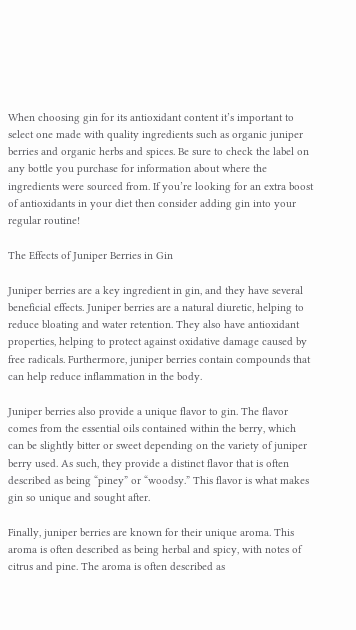When choosing gin for its antioxidant content it’s important to select one made with quality ingredients such as organic juniper berries and organic herbs and spices. Be sure to check the label on any bottle you purchase for information about where the ingredients were sourced from. If you’re looking for an extra boost of antioxidants in your diet then consider adding gin into your regular routine!

The Effects of Juniper Berries in Gin

Juniper berries are a key ingredient in gin, and they have several beneficial effects. Juniper berries are a natural diuretic, helping to reduce bloating and water retention. They also have antioxidant properties, helping to protect against oxidative damage caused by free radicals. Furthermore, juniper berries contain compounds that can help reduce inflammation in the body.

Juniper berries also provide a unique flavor to gin. The flavor comes from the essential oils contained within the berry, which can be slightly bitter or sweet depending on the variety of juniper berry used. As such, they provide a distinct flavor that is often described as being “piney” or “woodsy.” This flavor is what makes gin so unique and sought after.

Finally, juniper berries are known for their unique aroma. This aroma is often described as being herbal and spicy, with notes of citrus and pine. The aroma is often described as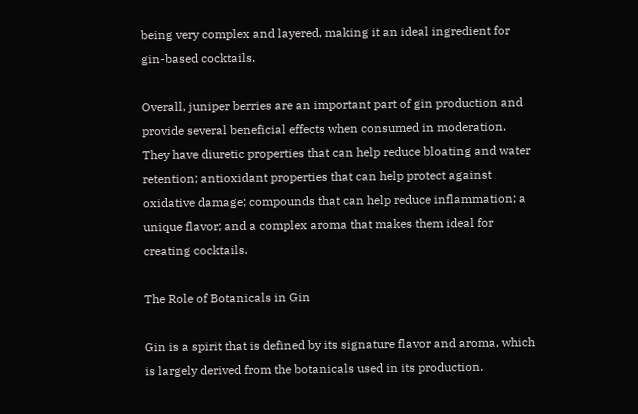being very complex and layered, making it an ideal ingredient for gin-based cocktails.

Overall, juniper berries are an important part of gin production and provide several beneficial effects when consumed in moderation. They have diuretic properties that can help reduce bloating and water retention; antioxidant properties that can help protect against oxidative damage; compounds that can help reduce inflammation; a unique flavor; and a complex aroma that makes them ideal for creating cocktails.

The Role of Botanicals in Gin

Gin is a spirit that is defined by its signature flavor and aroma, which is largely derived from the botanicals used in its production.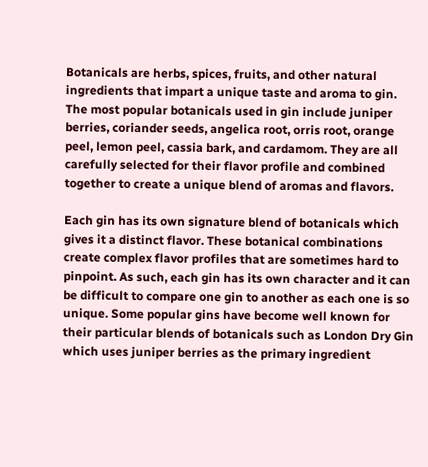Botanicals are herbs, spices, fruits, and other natural ingredients that impart a unique taste and aroma to gin. The most popular botanicals used in gin include juniper berries, coriander seeds, angelica root, orris root, orange peel, lemon peel, cassia bark, and cardamom. They are all carefully selected for their flavor profile and combined together to create a unique blend of aromas and flavors.

Each gin has its own signature blend of botanicals which gives it a distinct flavor. These botanical combinations create complex flavor profiles that are sometimes hard to pinpoint. As such, each gin has its own character and it can be difficult to compare one gin to another as each one is so unique. Some popular gins have become well known for their particular blends of botanicals such as London Dry Gin which uses juniper berries as the primary ingredient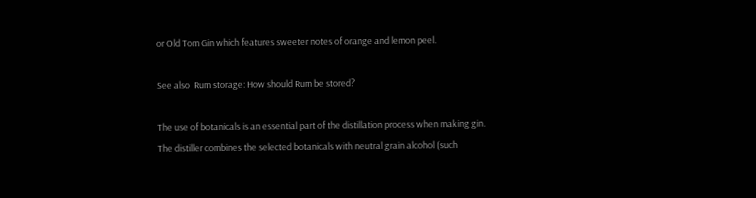or Old Tom Gin which features sweeter notes of orange and lemon peel.

See also  Rum storage: How should Rum be stored?

The use of botanicals is an essential part of the distillation process when making gin. The distiller combines the selected botanicals with neutral grain alcohol (such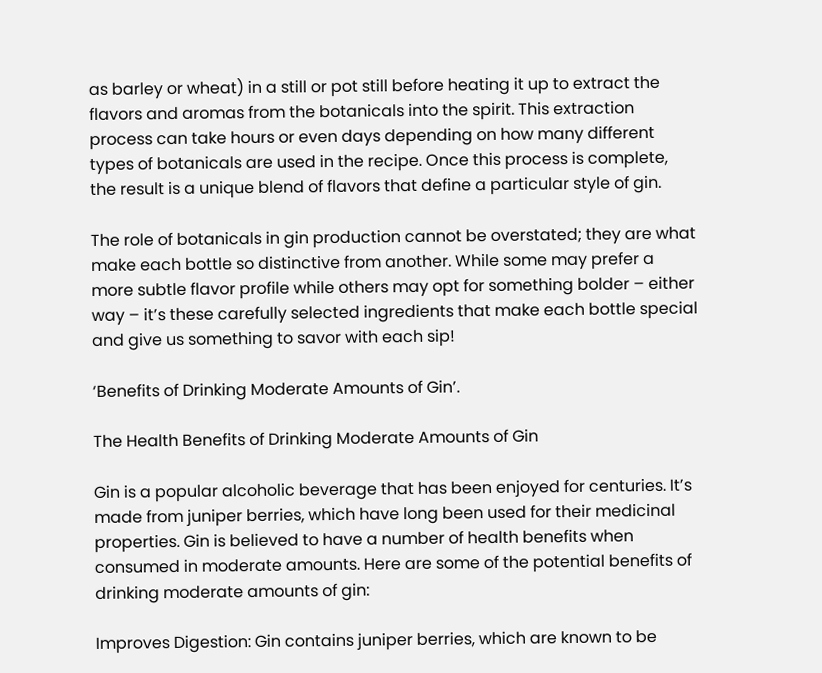as barley or wheat) in a still or pot still before heating it up to extract the flavors and aromas from the botanicals into the spirit. This extraction process can take hours or even days depending on how many different types of botanicals are used in the recipe. Once this process is complete, the result is a unique blend of flavors that define a particular style of gin.

The role of botanicals in gin production cannot be overstated; they are what make each bottle so distinctive from another. While some may prefer a more subtle flavor profile while others may opt for something bolder – either way – it’s these carefully selected ingredients that make each bottle special and give us something to savor with each sip!

‘Benefits of Drinking Moderate Amounts of Gin’.

The Health Benefits of Drinking Moderate Amounts of Gin

Gin is a popular alcoholic beverage that has been enjoyed for centuries. It’s made from juniper berries, which have long been used for their medicinal properties. Gin is believed to have a number of health benefits when consumed in moderate amounts. Here are some of the potential benefits of drinking moderate amounts of gin:

Improves Digestion: Gin contains juniper berries, which are known to be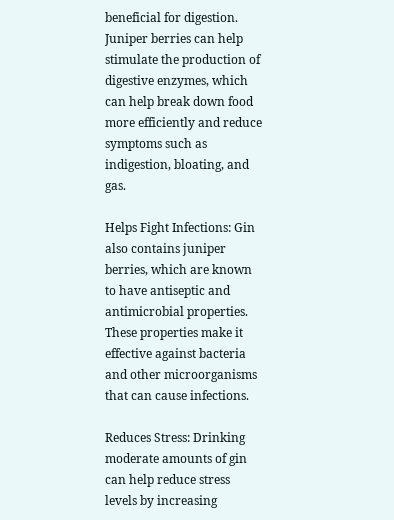beneficial for digestion. Juniper berries can help stimulate the production of digestive enzymes, which can help break down food more efficiently and reduce symptoms such as indigestion, bloating, and gas.

Helps Fight Infections: Gin also contains juniper berries, which are known to have antiseptic and antimicrobial properties. These properties make it effective against bacteria and other microorganisms that can cause infections.

Reduces Stress: Drinking moderate amounts of gin can help reduce stress levels by increasing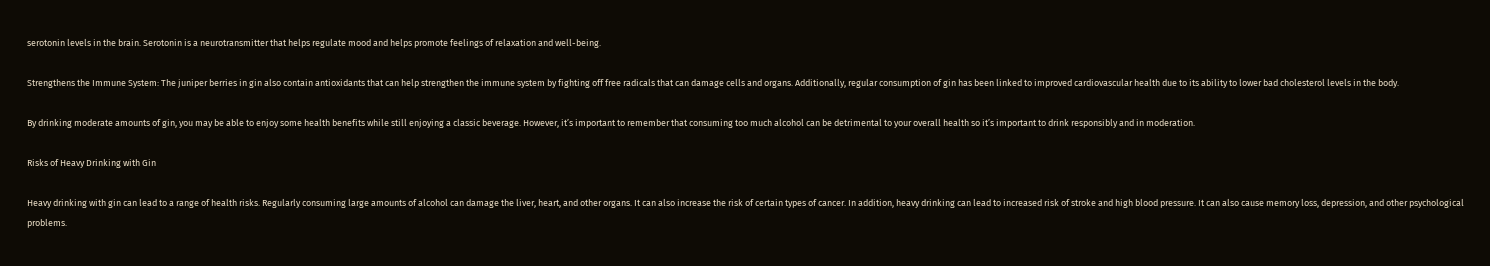serotonin levels in the brain. Serotonin is a neurotransmitter that helps regulate mood and helps promote feelings of relaxation and well-being.

Strengthens the Immune System: The juniper berries in gin also contain antioxidants that can help strengthen the immune system by fighting off free radicals that can damage cells and organs. Additionally, regular consumption of gin has been linked to improved cardiovascular health due to its ability to lower bad cholesterol levels in the body.

By drinking moderate amounts of gin, you may be able to enjoy some health benefits while still enjoying a classic beverage. However, it’s important to remember that consuming too much alcohol can be detrimental to your overall health so it’s important to drink responsibly and in moderation.

Risks of Heavy Drinking with Gin

Heavy drinking with gin can lead to a range of health risks. Regularly consuming large amounts of alcohol can damage the liver, heart, and other organs. It can also increase the risk of certain types of cancer. In addition, heavy drinking can lead to increased risk of stroke and high blood pressure. It can also cause memory loss, depression, and other psychological problems.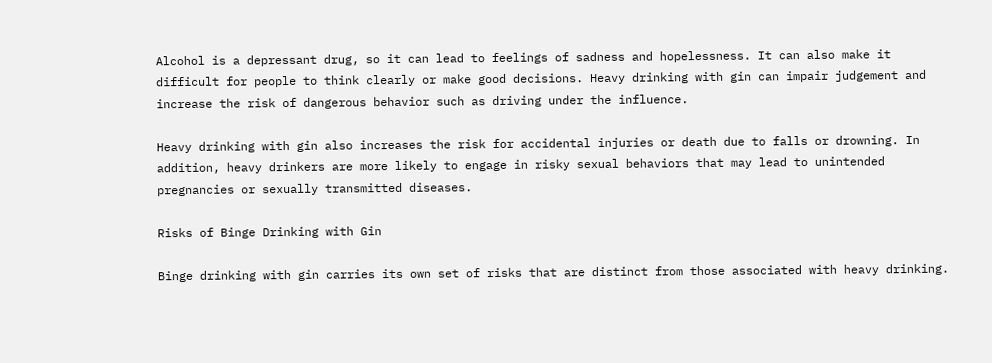Alcohol is a depressant drug, so it can lead to feelings of sadness and hopelessness. It can also make it difficult for people to think clearly or make good decisions. Heavy drinking with gin can impair judgement and increase the risk of dangerous behavior such as driving under the influence.

Heavy drinking with gin also increases the risk for accidental injuries or death due to falls or drowning. In addition, heavy drinkers are more likely to engage in risky sexual behaviors that may lead to unintended pregnancies or sexually transmitted diseases.

Risks of Binge Drinking with Gin

Binge drinking with gin carries its own set of risks that are distinct from those associated with heavy drinking.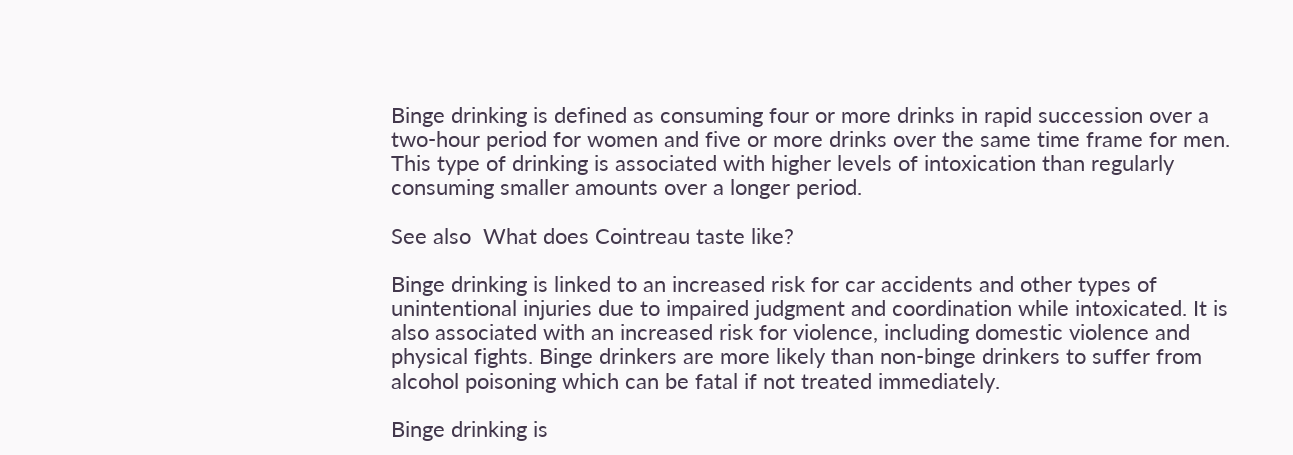Binge drinking is defined as consuming four or more drinks in rapid succession over a two-hour period for women and five or more drinks over the same time frame for men. This type of drinking is associated with higher levels of intoxication than regularly consuming smaller amounts over a longer period.

See also  What does Cointreau taste like?

Binge drinking is linked to an increased risk for car accidents and other types of unintentional injuries due to impaired judgment and coordination while intoxicated. It is also associated with an increased risk for violence, including domestic violence and physical fights. Binge drinkers are more likely than non-binge drinkers to suffer from alcohol poisoning which can be fatal if not treated immediately.

Binge drinking is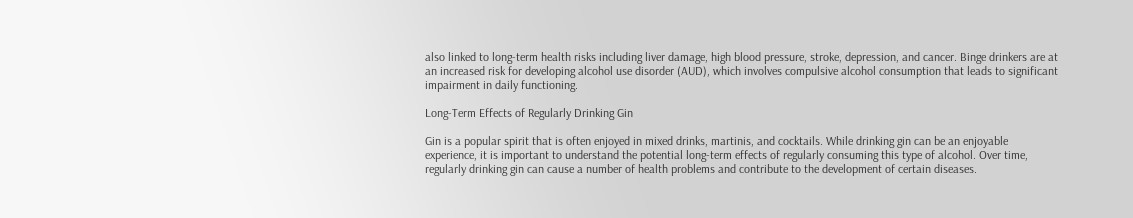also linked to long-term health risks including liver damage, high blood pressure, stroke, depression, and cancer. Binge drinkers are at an increased risk for developing alcohol use disorder (AUD), which involves compulsive alcohol consumption that leads to significant impairment in daily functioning.

Long-Term Effects of Regularly Drinking Gin

Gin is a popular spirit that is often enjoyed in mixed drinks, martinis, and cocktails. While drinking gin can be an enjoyable experience, it is important to understand the potential long-term effects of regularly consuming this type of alcohol. Over time, regularly drinking gin can cause a number of health problems and contribute to the development of certain diseases.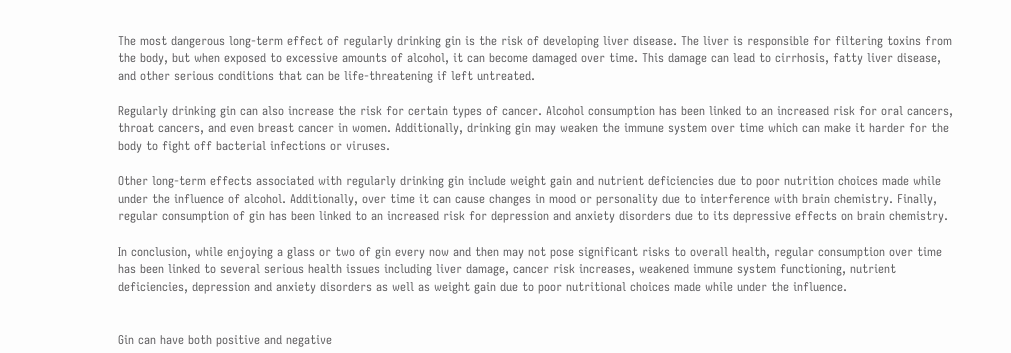The most dangerous long-term effect of regularly drinking gin is the risk of developing liver disease. The liver is responsible for filtering toxins from the body, but when exposed to excessive amounts of alcohol, it can become damaged over time. This damage can lead to cirrhosis, fatty liver disease, and other serious conditions that can be life-threatening if left untreated.

Regularly drinking gin can also increase the risk for certain types of cancer. Alcohol consumption has been linked to an increased risk for oral cancers, throat cancers, and even breast cancer in women. Additionally, drinking gin may weaken the immune system over time which can make it harder for the body to fight off bacterial infections or viruses.

Other long-term effects associated with regularly drinking gin include weight gain and nutrient deficiencies due to poor nutrition choices made while under the influence of alcohol. Additionally, over time it can cause changes in mood or personality due to interference with brain chemistry. Finally, regular consumption of gin has been linked to an increased risk for depression and anxiety disorders due to its depressive effects on brain chemistry.

In conclusion, while enjoying a glass or two of gin every now and then may not pose significant risks to overall health, regular consumption over time has been linked to several serious health issues including liver damage, cancer risk increases, weakened immune system functioning, nutrient deficiencies, depression and anxiety disorders as well as weight gain due to poor nutritional choices made while under the influence.


Gin can have both positive and negative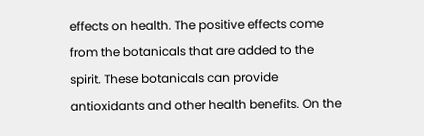effects on health. The positive effects come from the botanicals that are added to the spirit. These botanicals can provide antioxidants and other health benefits. On the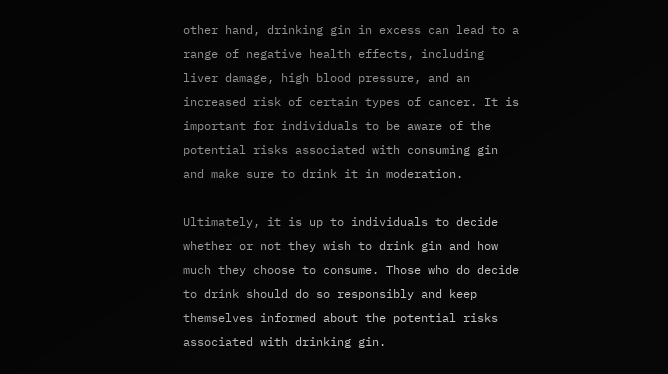other hand, drinking gin in excess can lead to a range of negative health effects, including liver damage, high blood pressure, and an increased risk of certain types of cancer. It is important for individuals to be aware of the potential risks associated with consuming gin and make sure to drink it in moderation.

Ultimately, it is up to individuals to decide whether or not they wish to drink gin and how much they choose to consume. Those who do decide to drink should do so responsibly and keep themselves informed about the potential risks associated with drinking gin.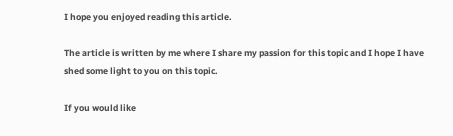I hope you enjoyed reading this article.

The article is written by me where I share my passion for this topic and I hope I have shed some light to you on this topic.

If you would like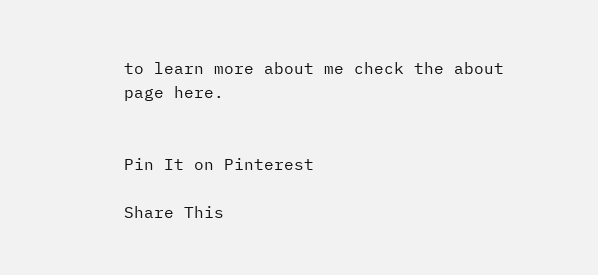to learn more about me check the about page here.


Pin It on Pinterest

Share This